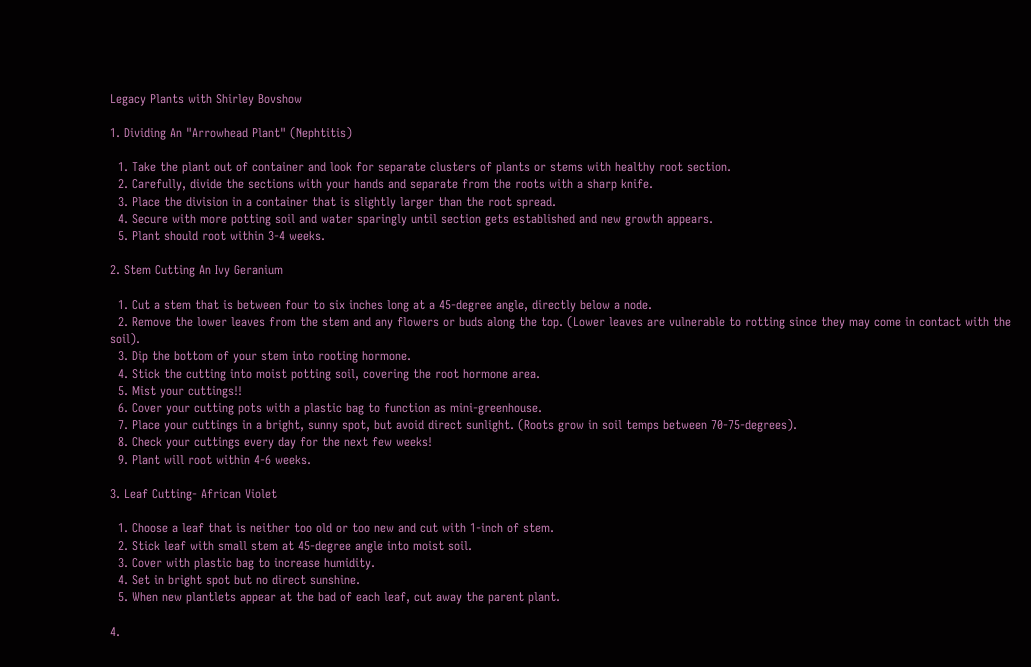Legacy Plants with Shirley Bovshow

1. Dividing An "Arrowhead Plant" (Nephtitis)

  1. Take the plant out of container and look for separate clusters of plants or stems with healthy root section.
  2. Carefully, divide the sections with your hands and separate from the roots with a sharp knife.
  3. Place the division in a container that is slightly larger than the root spread.
  4. Secure with more potting soil and water sparingly until section gets established and new growth appears.
  5. Plant should root within 3-4 weeks.

2. Stem Cutting An Ivy Geranium

  1. Cut a stem that is between four to six inches long at a 45-degree angle, directly below a node.
  2. Remove the lower leaves from the stem and any flowers or buds along the top. (Lower leaves are vulnerable to rotting since they may come in contact with the soil).
  3. Dip the bottom of your stem into rooting hormone.
  4. Stick the cutting into moist potting soil, covering the root hormone area.
  5. Mist your cuttings!!
  6. Cover your cutting pots with a plastic bag to function as mini-greenhouse.
  7. Place your cuttings in a bright, sunny spot, but avoid direct sunlight. (Roots grow in soil temps between 70-75-degrees).
  8. Check your cuttings every day for the next few weeks!
  9. Plant will root within 4-6 weeks.

3. Leaf Cutting- African Violet

  1. Choose a leaf that is neither too old or too new and cut with 1-inch of stem.
  2. Stick leaf with small stem at 45-degree angle into moist soil.
  3. Cover with plastic bag to increase humidity.
  4. Set in bright spot but no direct sunshine.
  5. When new plantlets appear at the bad of each leaf, cut away the parent plant.

4.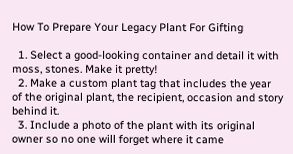How To Prepare Your Legacy Plant For Gifting

  1. Select a good-looking container and detail it with moss, stones. Make it pretty!
  2. Make a custom plant tag that includes the year of the original plant, the recipient, occasion and story behind it.
  3. Include a photo of the plant with its original owner so no one will forget where it came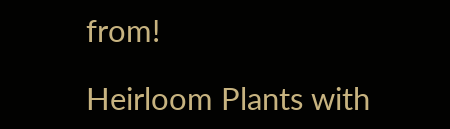from!

Heirloom Plants with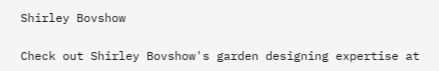Shirley Bovshow

Check out Shirley Bovshow's garden designing expertise at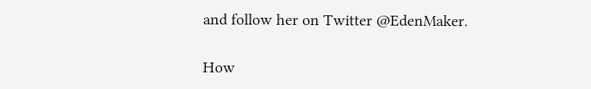and follow her on Twitter @EdenMaker.

How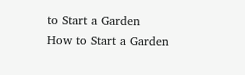to Start a Garden
How to Start a Garden